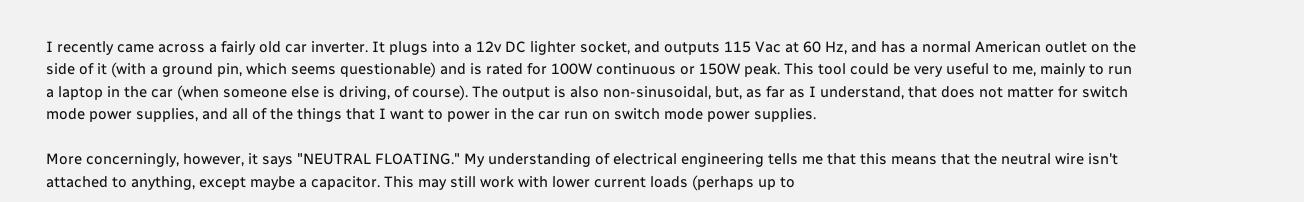I recently came across a fairly old car inverter. It plugs into a 12v DC lighter socket, and outputs 115 Vac at 60 Hz, and has a normal American outlet on the side of it (with a ground pin, which seems questionable) and is rated for 100W continuous or 150W peak. This tool could be very useful to me, mainly to run a laptop in the car (when someone else is driving, of course). The output is also non-sinusoidal, but, as far as I understand, that does not matter for switch mode power supplies, and all of the things that I want to power in the car run on switch mode power supplies.

More concerningly, however, it says "NEUTRAL FLOATING." My understanding of electrical engineering tells me that this means that the neutral wire isn't attached to anything, except maybe a capacitor. This may still work with lower current loads (perhaps up to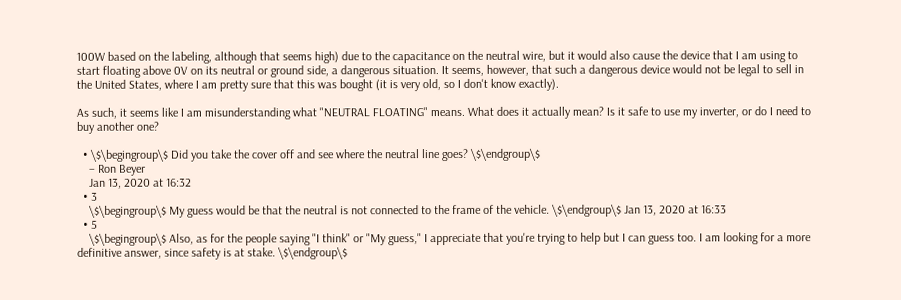100W based on the labeling, although that seems high) due to the capacitance on the neutral wire, but it would also cause the device that I am using to start floating above 0V on its neutral or ground side, a dangerous situation. It seems, however, that such a dangerous device would not be legal to sell in the United States, where I am pretty sure that this was bought (it is very old, so I don't know exactly).

As such, it seems like I am misunderstanding what "NEUTRAL FLOATING" means. What does it actually mean? Is it safe to use my inverter, or do I need to buy another one?

  • \$\begingroup\$ Did you take the cover off and see where the neutral line goes? \$\endgroup\$
    – Ron Beyer
    Jan 13, 2020 at 16:32
  • 3
    \$\begingroup\$ My guess would be that the neutral is not connected to the frame of the vehicle. \$\endgroup\$ Jan 13, 2020 at 16:33
  • 5
    \$\begingroup\$ Also, as for the people saying "I think" or "My guess," I appreciate that you're trying to help but I can guess too. I am looking for a more definitive answer, since safety is at stake. \$\endgroup\$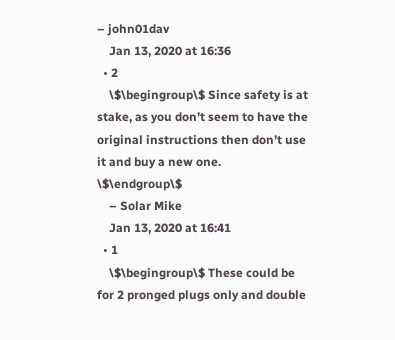– john01dav
    Jan 13, 2020 at 16:36
  • 2
    \$\begingroup\$ Since safety is at stake, as you don’t seem to have the original instructions then don’t use it and buy a new one. \$\endgroup\$
    – Solar Mike
    Jan 13, 2020 at 16:41
  • 1
    \$\begingroup\$ These could be for 2 pronged plugs only and double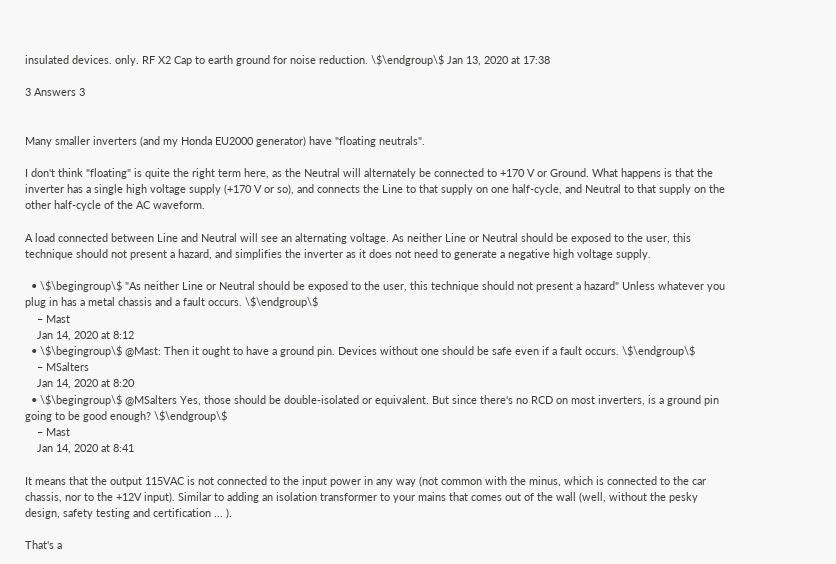insulated devices. only. RF X2 Cap to earth ground for noise reduction. \$\endgroup\$ Jan 13, 2020 at 17:38

3 Answers 3


Many smaller inverters (and my Honda EU2000 generator) have "floating neutrals".

I don't think "floating" is quite the right term here, as the Neutral will alternately be connected to +170 V or Ground. What happens is that the inverter has a single high voltage supply (+170 V or so), and connects the Line to that supply on one half-cycle, and Neutral to that supply on the other half-cycle of the AC waveform.

A load connected between Line and Neutral will see an alternating voltage. As neither Line or Neutral should be exposed to the user, this technique should not present a hazard, and simplifies the inverter as it does not need to generate a negative high voltage supply.

  • \$\begingroup\$ "As neither Line or Neutral should be exposed to the user, this technique should not present a hazard" Unless whatever you plug in has a metal chassis and a fault occurs. \$\endgroup\$
    – Mast
    Jan 14, 2020 at 8:12
  • \$\begingroup\$ @Mast: Then it ought to have a ground pin. Devices without one should be safe even if a fault occurs. \$\endgroup\$
    – MSalters
    Jan 14, 2020 at 8:20
  • \$\begingroup\$ @MSalters Yes, those should be double-isolated or equivalent. But since there's no RCD on most inverters, is a ground pin going to be good enough? \$\endgroup\$
    – Mast
    Jan 14, 2020 at 8:41

It means that the output 115VAC is not connected to the input power in any way (not common with the minus, which is connected to the car chassis, nor to the +12V input). Similar to adding an isolation transformer to your mains that comes out of the wall (well, without the pesky design, safety testing and certification ... ).

That's a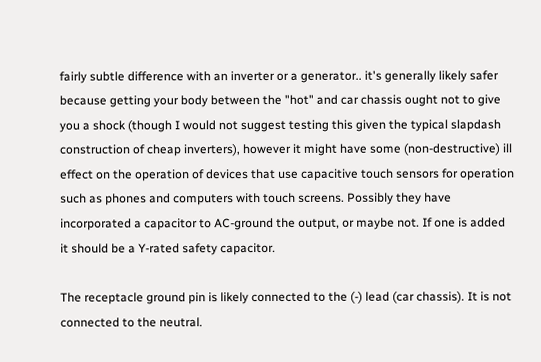fairly subtle difference with an inverter or a generator.. it's generally likely safer because getting your body between the "hot" and car chassis ought not to give you a shock (though I would not suggest testing this given the typical slapdash construction of cheap inverters), however it might have some (non-destructive) ill effect on the operation of devices that use capacitive touch sensors for operation such as phones and computers with touch screens. Possibly they have incorporated a capacitor to AC-ground the output, or maybe not. If one is added it should be a Y-rated safety capacitor.

The receptacle ground pin is likely connected to the (-) lead (car chassis). It is not connected to the neutral.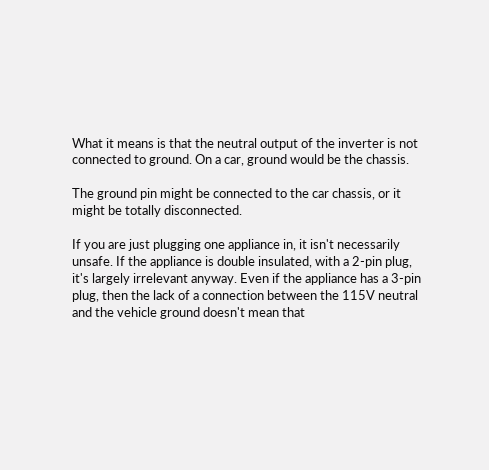What it means is that the neutral output of the inverter is not connected to ground. On a car, ground would be the chassis.

The ground pin might be connected to the car chassis, or it might be totally disconnected.

If you are just plugging one appliance in, it isn't necessarily unsafe. If the appliance is double insulated, with a 2-pin plug, it's largely irrelevant anyway. Even if the appliance has a 3-pin plug, then the lack of a connection between the 115V neutral and the vehicle ground doesn't mean that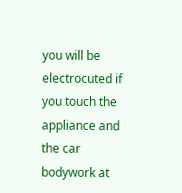you will be electrocuted if you touch the appliance and the car bodywork at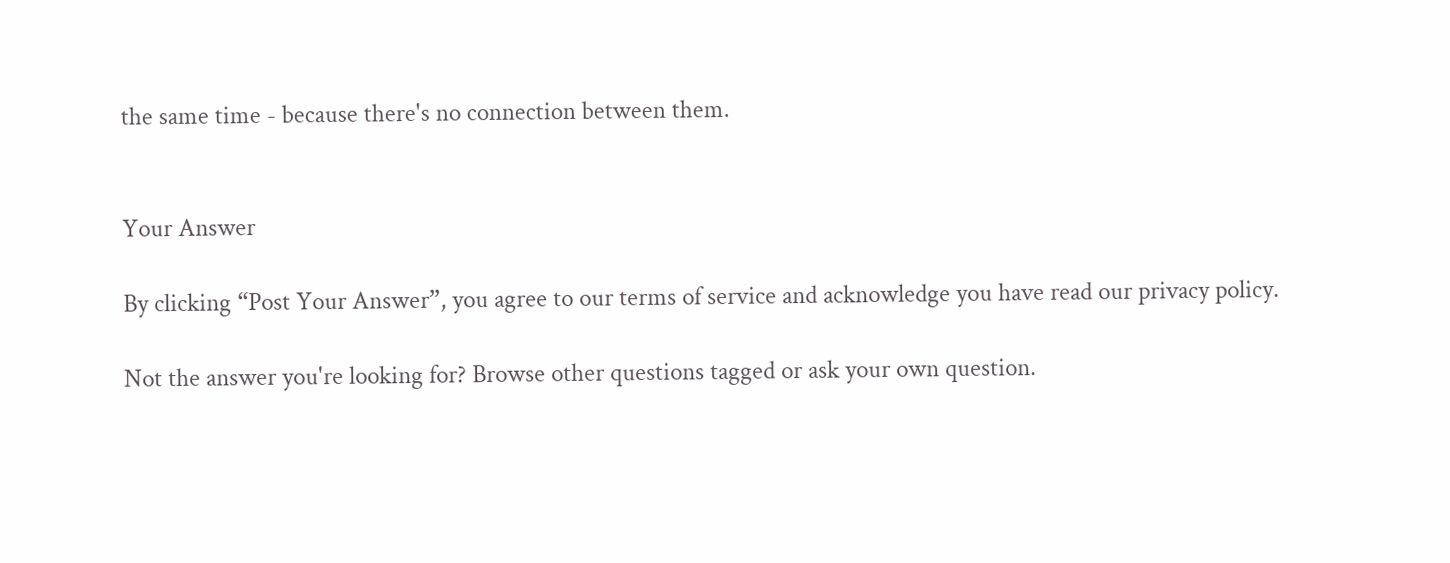the same time - because there's no connection between them.


Your Answer

By clicking “Post Your Answer”, you agree to our terms of service and acknowledge you have read our privacy policy.

Not the answer you're looking for? Browse other questions tagged or ask your own question.